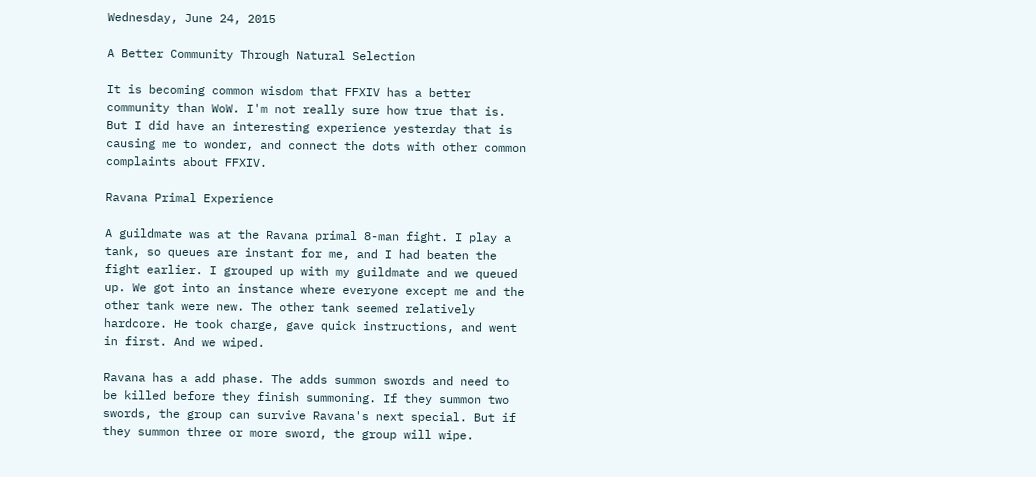Wednesday, June 24, 2015

A Better Community Through Natural Selection

It is becoming common wisdom that FFXIV has a better community than WoW. I'm not really sure how true that is. But I did have an interesting experience yesterday that is causing me to wonder, and connect the dots with other common complaints about FFXIV.

Ravana Primal Experience

A guildmate was at the Ravana primal 8-man fight. I play a tank, so queues are instant for me, and I had beaten the fight earlier. I grouped up with my guildmate and we queued up. We got into an instance where everyone except me and the other tank were new. The other tank seemed relatively hardcore. He took charge, gave quick instructions, and went in first. And we wiped.

Ravana has a add phase. The adds summon swords and need to be killed before they finish summoning. If they summon two swords, the group can survive Ravana's next special. But if they summon three or more sword, the group will wipe.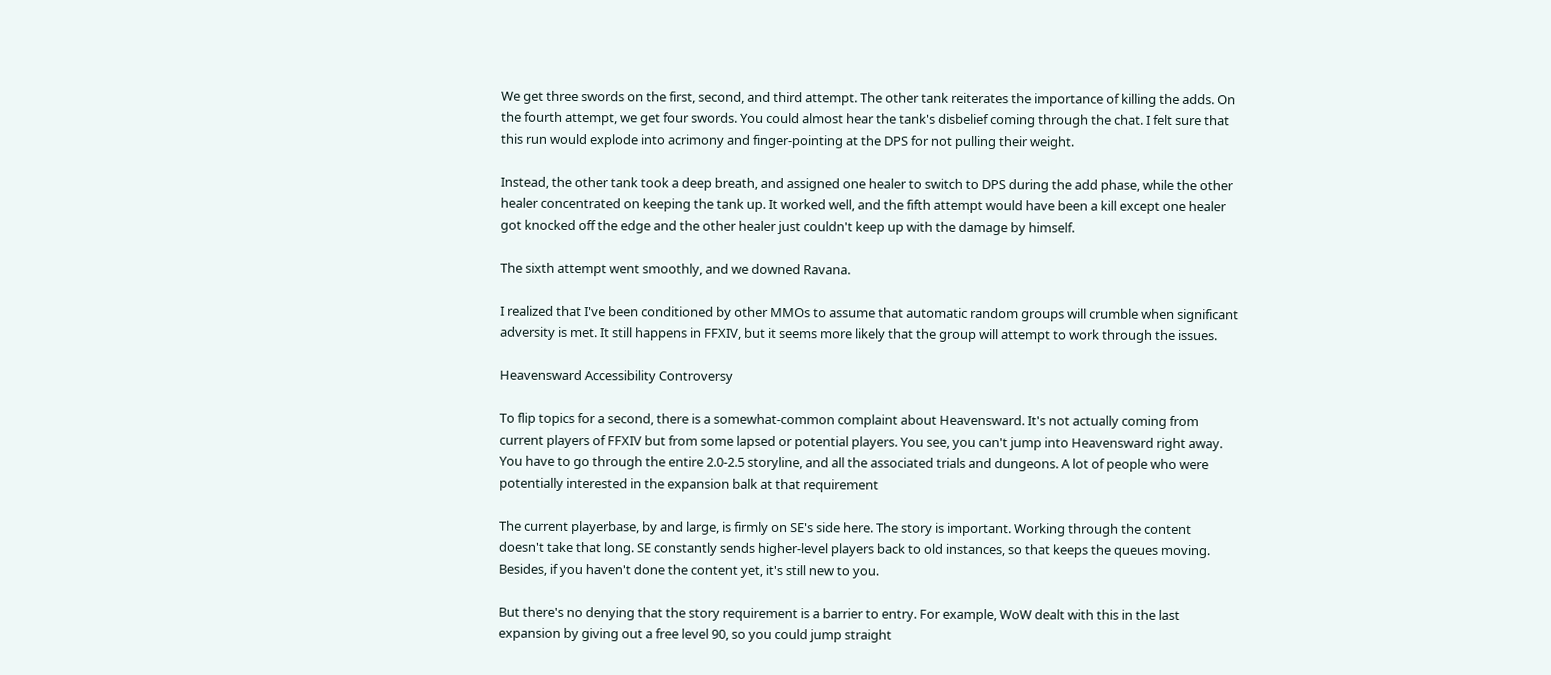We get three swords on the first, second, and third attempt. The other tank reiterates the importance of killing the adds. On the fourth attempt, we get four swords. You could almost hear the tank's disbelief coming through the chat. I felt sure that this run would explode into acrimony and finger-pointing at the DPS for not pulling their weight.

Instead, the other tank took a deep breath, and assigned one healer to switch to DPS during the add phase, while the other healer concentrated on keeping the tank up. It worked well, and the fifth attempt would have been a kill except one healer got knocked off the edge and the other healer just couldn't keep up with the damage by himself.

The sixth attempt went smoothly, and we downed Ravana.

I realized that I've been conditioned by other MMOs to assume that automatic random groups will crumble when significant adversity is met. It still happens in FFXIV, but it seems more likely that the group will attempt to work through the issues.

Heavensward Accessibility Controversy

To flip topics for a second, there is a somewhat-common complaint about Heavensward. It's not actually coming from current players of FFXIV but from some lapsed or potential players. You see, you can't jump into Heavensward right away. You have to go through the entire 2.0-2.5 storyline, and all the associated trials and dungeons. A lot of people who were potentially interested in the expansion balk at that requirement

The current playerbase, by and large, is firmly on SE's side here. The story is important. Working through the content doesn't take that long. SE constantly sends higher-level players back to old instances, so that keeps the queues moving. Besides, if you haven't done the content yet, it's still new to you.

But there's no denying that the story requirement is a barrier to entry. For example, WoW dealt with this in the last expansion by giving out a free level 90, so you could jump straight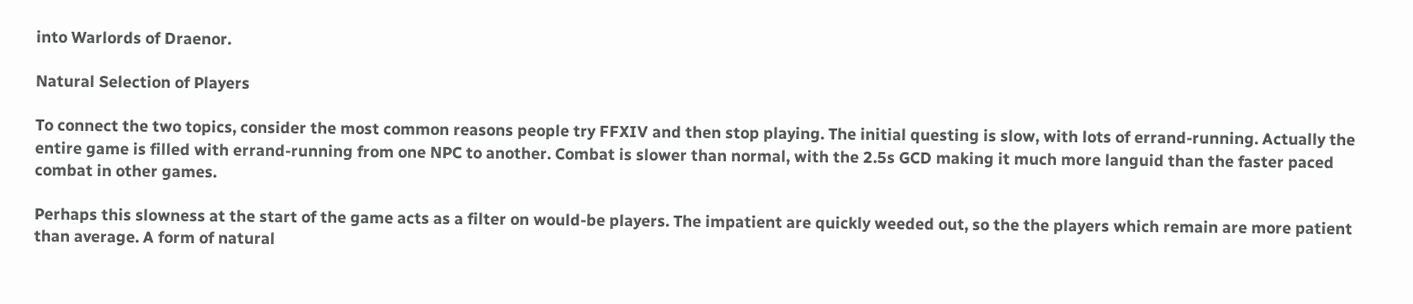into Warlords of Draenor.

Natural Selection of Players

To connect the two topics, consider the most common reasons people try FFXIV and then stop playing. The initial questing is slow, with lots of errand-running. Actually the entire game is filled with errand-running from one NPC to another. Combat is slower than normal, with the 2.5s GCD making it much more languid than the faster paced combat in other games.

Perhaps this slowness at the start of the game acts as a filter on would-be players. The impatient are quickly weeded out, so the the players which remain are more patient than average. A form of natural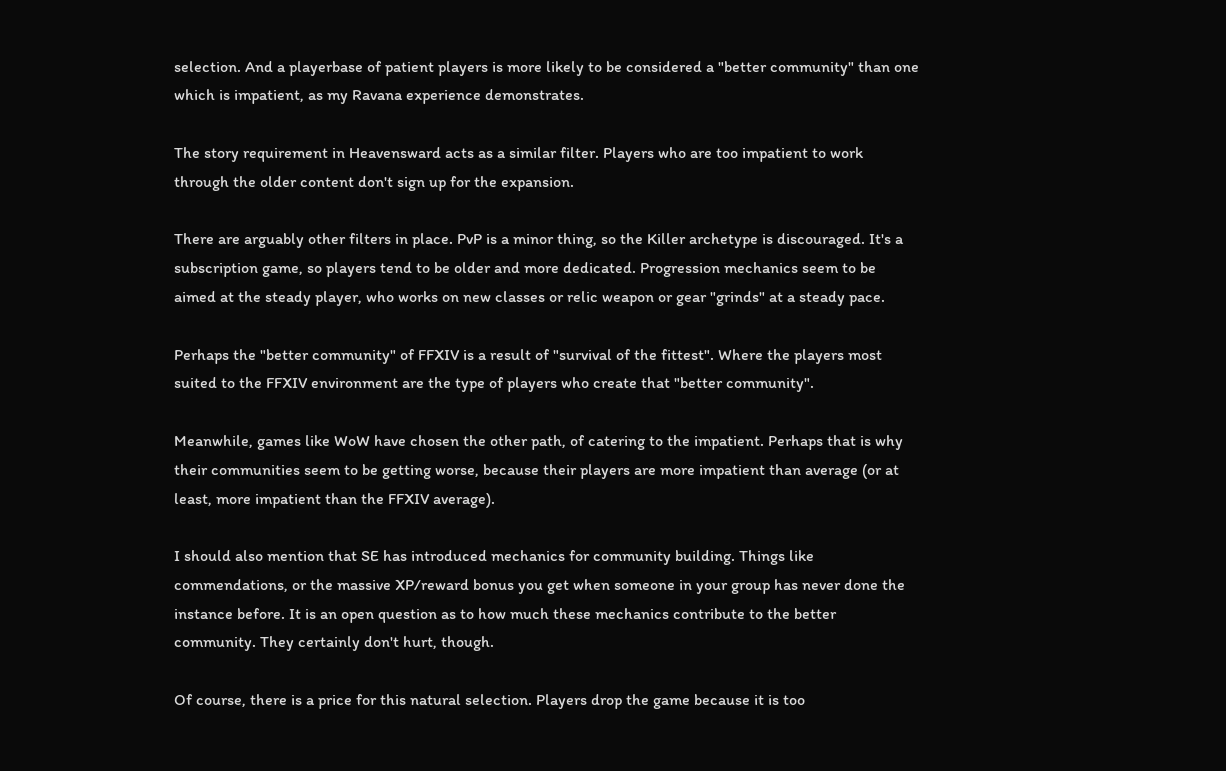selection. And a playerbase of patient players is more likely to be considered a "better community" than one which is impatient, as my Ravana experience demonstrates.

The story requirement in Heavensward acts as a similar filter. Players who are too impatient to work through the older content don't sign up for the expansion.

There are arguably other filters in place. PvP is a minor thing, so the Killer archetype is discouraged. It's a subscription game, so players tend to be older and more dedicated. Progression mechanics seem to be aimed at the steady player, who works on new classes or relic weapon or gear "grinds" at a steady pace.

Perhaps the "better community" of FFXIV is a result of "survival of the fittest". Where the players most suited to the FFXIV environment are the type of players who create that "better community".

Meanwhile, games like WoW have chosen the other path, of catering to the impatient. Perhaps that is why their communities seem to be getting worse, because their players are more impatient than average (or at least, more impatient than the FFXIV average).

I should also mention that SE has introduced mechanics for community building. Things like commendations, or the massive XP/reward bonus you get when someone in your group has never done the instance before. It is an open question as to how much these mechanics contribute to the better community. They certainly don't hurt, though.

Of course, there is a price for this natural selection. Players drop the game because it is too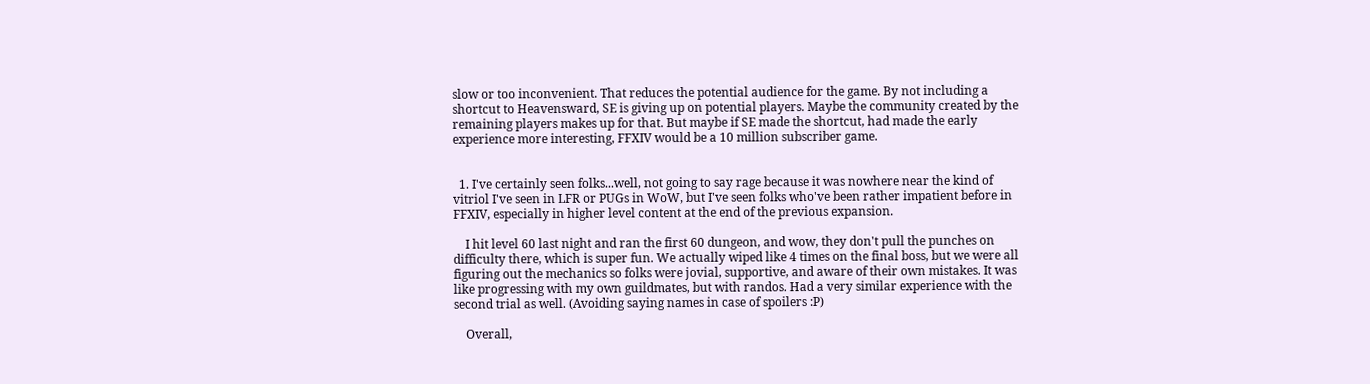slow or too inconvenient. That reduces the potential audience for the game. By not including a shortcut to Heavensward, SE is giving up on potential players. Maybe the community created by the remaining players makes up for that. But maybe if SE made the shortcut, had made the early experience more interesting, FFXIV would be a 10 million subscriber game.


  1. I've certainly seen folks...well, not going to say rage because it was nowhere near the kind of vitriol I've seen in LFR or PUGs in WoW, but I've seen folks who've been rather impatient before in FFXIV, especially in higher level content at the end of the previous expansion.

    I hit level 60 last night and ran the first 60 dungeon, and wow, they don't pull the punches on difficulty there, which is super fun. We actually wiped like 4 times on the final boss, but we were all figuring out the mechanics so folks were jovial, supportive, and aware of their own mistakes. It was like progressing with my own guildmates, but with randos. Had a very similar experience with the second trial as well. (Avoiding saying names in case of spoilers :P)

    Overall,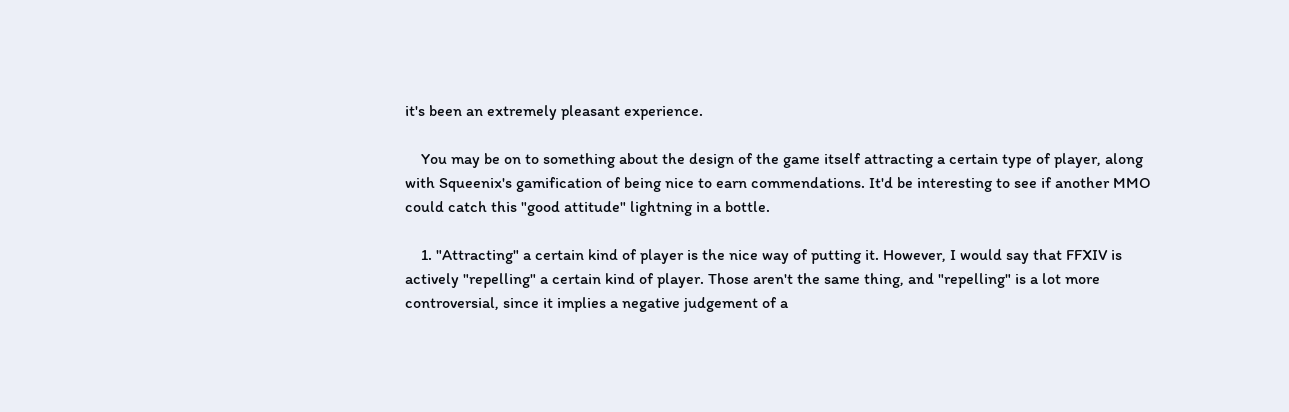it's been an extremely pleasant experience.

    You may be on to something about the design of the game itself attracting a certain type of player, along with Squeenix's gamification of being nice to earn commendations. It'd be interesting to see if another MMO could catch this "good attitude" lightning in a bottle.

    1. "Attracting" a certain kind of player is the nice way of putting it. However, I would say that FFXIV is actively "repelling" a certain kind of player. Those aren't the same thing, and "repelling" is a lot more controversial, since it implies a negative judgement of a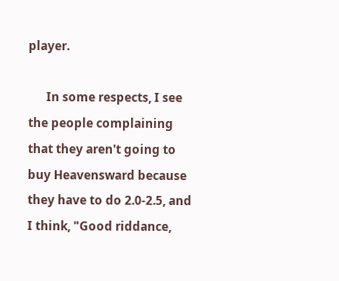player.

      In some respects, I see the people complaining that they aren't going to buy Heavensward because they have to do 2.0-2.5, and I think, "Good riddance,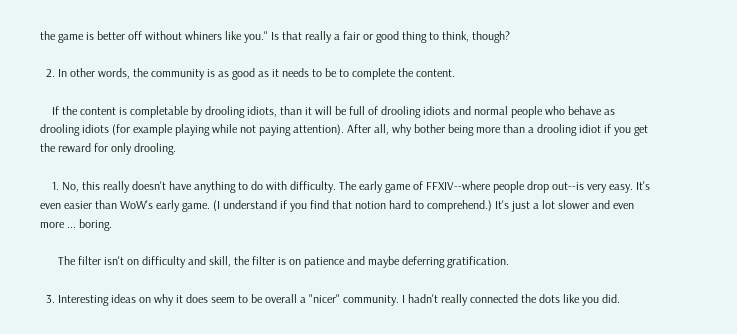the game is better off without whiners like you." Is that really a fair or good thing to think, though?

  2. In other words, the community is as good as it needs to be to complete the content.

    If the content is completable by drooling idiots, than it will be full of drooling idiots and normal people who behave as drooling idiots (for example playing while not paying attention). After all, why bother being more than a drooling idiot if you get the reward for only drooling.

    1. No, this really doesn't have anything to do with difficulty. The early game of FFXIV--where people drop out--is very easy. It's even easier than WoW's early game. (I understand if you find that notion hard to comprehend.) It's just a lot slower and even more ... boring.

      The filter isn't on difficulty and skill, the filter is on patience and maybe deferring gratification.

  3. Interesting ideas on why it does seem to be overall a "nicer" community. I hadn't really connected the dots like you did.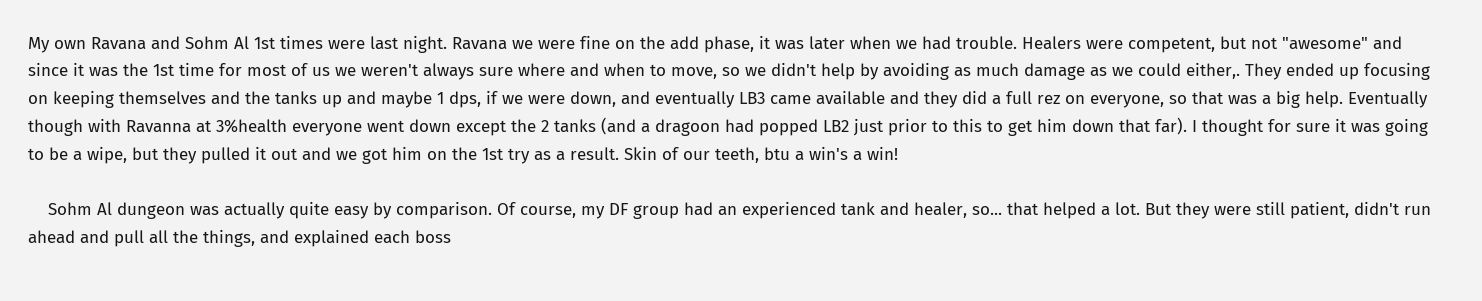My own Ravana and Sohm Al 1st times were last night. Ravana we were fine on the add phase, it was later when we had trouble. Healers were competent, but not "awesome" and since it was the 1st time for most of us we weren't always sure where and when to move, so we didn't help by avoiding as much damage as we could either,. They ended up focusing on keeping themselves and the tanks up and maybe 1 dps, if we were down, and eventually LB3 came available and they did a full rez on everyone, so that was a big help. Eventually though with Ravanna at 3%health everyone went down except the 2 tanks (and a dragoon had popped LB2 just prior to this to get him down that far). I thought for sure it was going to be a wipe, but they pulled it out and we got him on the 1st try as a result. Skin of our teeth, btu a win's a win!

    Sohm Al dungeon was actually quite easy by comparison. Of course, my DF group had an experienced tank and healer, so... that helped a lot. But they were still patient, didn't run ahead and pull all the things, and explained each boss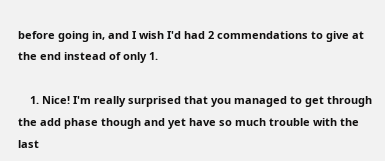before going in, and I wish I'd had 2 commendations to give at the end instead of only 1.

    1. Nice! I'm really surprised that you managed to get through the add phase though and yet have so much trouble with the last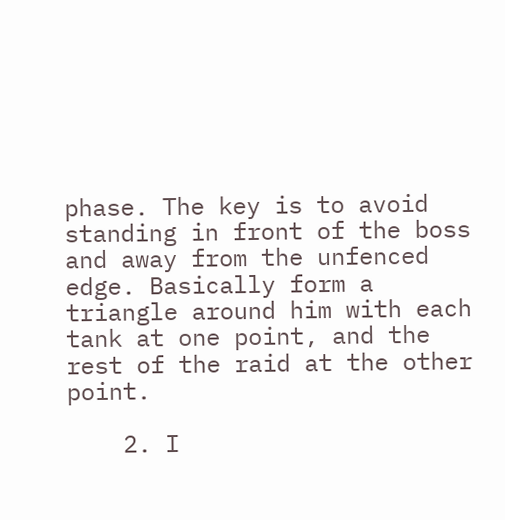phase. The key is to avoid standing in front of the boss and away from the unfenced edge. Basically form a triangle around him with each tank at one point, and the rest of the raid at the other point.

    2. I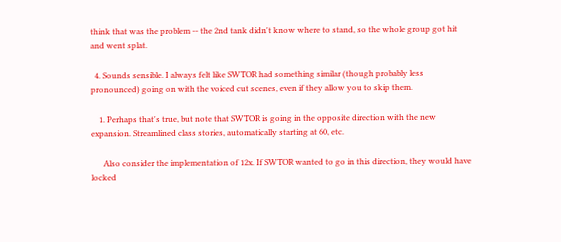think that was the problem -- the 2nd tank didn't know where to stand, so the whole group got hit and went splat.

  4. Sounds sensible. I always felt like SWTOR had something similar (though probably less pronounced) going on with the voiced cut scenes, even if they allow you to skip them.

    1. Perhaps that's true, but note that SWTOR is going in the opposite direction with the new expansion. Streamlined class stories, automatically starting at 60, etc.

      Also consider the implementation of 12x. If SWTOR wanted to go in this direction, they would have locked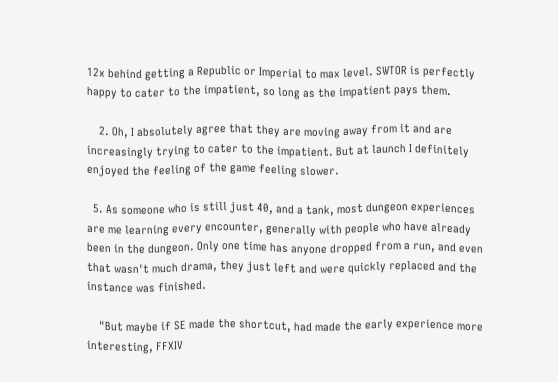12x behind getting a Republic or Imperial to max level. SWTOR is perfectly happy to cater to the impatient, so long as the impatient pays them.

    2. Oh, I absolutely agree that they are moving away from it and are increasingly trying to cater to the impatient. But at launch I definitely enjoyed the feeling of the game feeling slower.

  5. As someone who is still just 40, and a tank, most dungeon experiences are me learning every encounter, generally with people who have already been in the dungeon. Only one time has anyone dropped from a run, and even that wasn't much drama, they just left and were quickly replaced and the instance was finished.

    "But maybe if SE made the shortcut, had made the early experience more interesting, FFXIV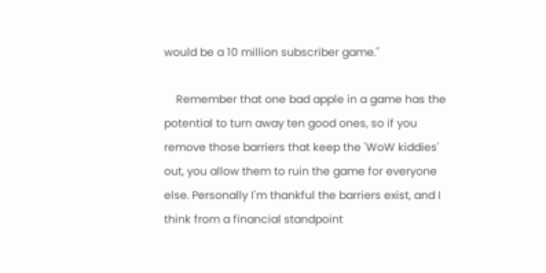would be a 10 million subscriber game."

    Remember that one bad apple in a game has the potential to turn away ten good ones, so if you remove those barriers that keep the 'WoW kiddies' out, you allow them to ruin the game for everyone else. Personally I'm thankful the barriers exist, and I think from a financial standpoint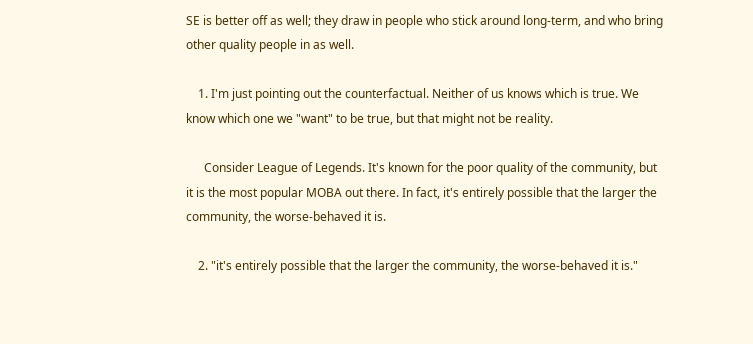SE is better off as well; they draw in people who stick around long-term, and who bring other quality people in as well.

    1. I'm just pointing out the counterfactual. Neither of us knows which is true. We know which one we "want" to be true, but that might not be reality.

      Consider League of Legends. It's known for the poor quality of the community, but it is the most popular MOBA out there. In fact, it's entirely possible that the larger the community, the worse-behaved it is.

    2. "it's entirely possible that the larger the community, the worse-behaved it is."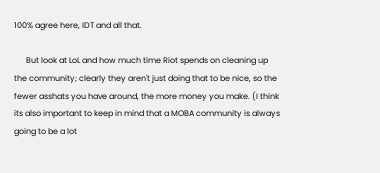100% agree here, IDT and all that.

      But look at LoL and how much time Riot spends on cleaning up the community; clearly they aren't just doing that to be nice, so the fewer asshats you have around, the more money you make. (I think its also important to keep in mind that a MOBA community is always going to be a lot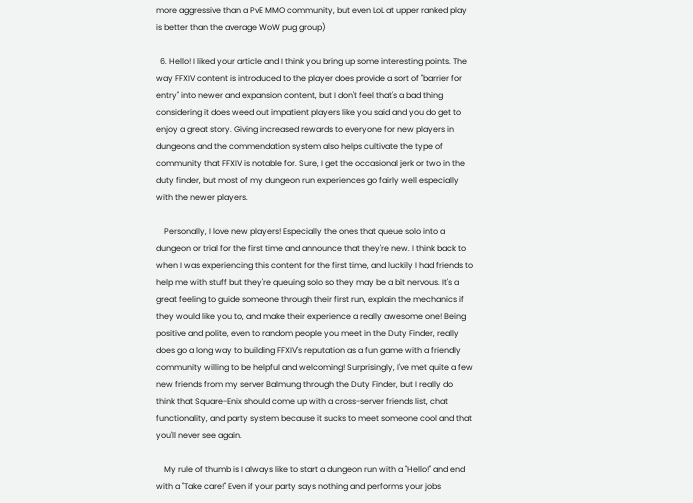more aggressive than a PvE MMO community, but even LoL at upper ranked play is better than the average WoW pug group)

  6. Hello! I liked your article and I think you bring up some interesting points. The way FFXIV content is introduced to the player does provide a sort of "barrier for entry" into newer and expansion content, but I don't feel that's a bad thing considering it does weed out impatient players like you said and you do get to enjoy a great story. Giving increased rewards to everyone for new players in dungeons and the commendation system also helps cultivate the type of community that FFXIV is notable for. Sure, I get the occasional jerk or two in the duty finder, but most of my dungeon run experiences go fairly well especially with the newer players.

    Personally, I love new players! Especially the ones that queue solo into a dungeon or trial for the first time and announce that they're new. I think back to when I was experiencing this content for the first time, and luckily I had friends to help me with stuff but they're queuing solo so they may be a bit nervous. It's a great feeling to guide someone through their first run, explain the mechanics if they would like you to, and make their experience a really awesome one! Being positive and polite, even to random people you meet in the Duty Finder, really does go a long way to building FFXIV's reputation as a fun game with a friendly community willing to be helpful and welcoming! Surprisingly, I've met quite a few new friends from my server Balmung through the Duty Finder, but I really do think that Square-Enix should come up with a cross-server friends list, chat functionality, and party system because it sucks to meet someone cool and that you'll never see again.

    My rule of thumb is I always like to start a dungeon run with a "Hello!" and end with a "Take care!" Even if your party says nothing and performs your jobs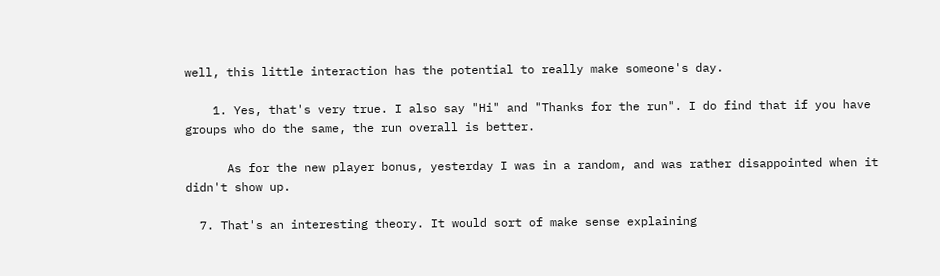well, this little interaction has the potential to really make someone's day.

    1. Yes, that's very true. I also say "Hi" and "Thanks for the run". I do find that if you have groups who do the same, the run overall is better.

      As for the new player bonus, yesterday I was in a random, and was rather disappointed when it didn't show up.

  7. That's an interesting theory. It would sort of make sense explaining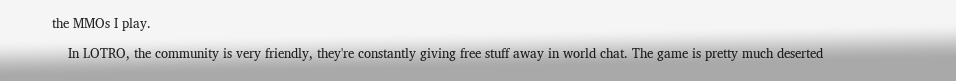the MMOs I play.

    In LOTRO, the community is very friendly, they're constantly giving free stuff away in world chat. The game is pretty much deserted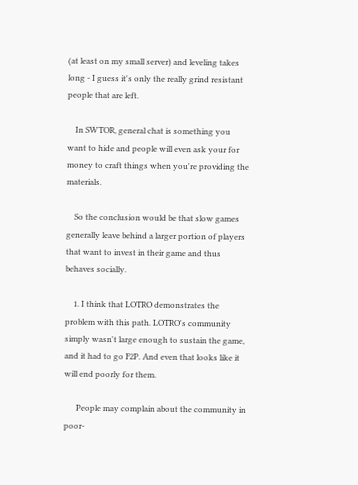(at least on my small server) and leveling takes long - I guess it's only the really grind resistant people that are left.

    In SWTOR, general chat is something you want to hide and people will even ask your for money to craft things when you're providing the materials.

    So the conclusion would be that slow games generally leave behind a larger portion of players that want to invest in their game and thus behaves socially.

    1. I think that LOTRO demonstrates the problem with this path. LOTRO's community simply wasn't large enough to sustain the game, and it had to go F2P. And even that looks like it will end poorly for them.

      People may complain about the community in poor-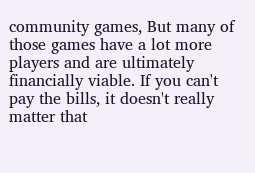community games, But many of those games have a lot more players and are ultimately financially viable. If you can't pay the bills, it doesn't really matter that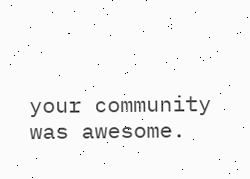your community was awesome.